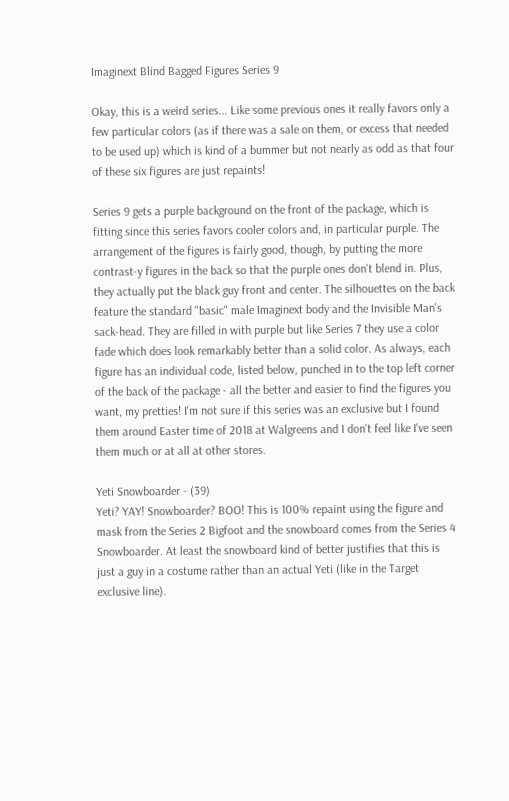Imaginext Blind Bagged Figures Series 9

Okay, this is a weird series... Like some previous ones it really favors only a few particular colors (as if there was a sale on them, or excess that needed to be used up) which is kind of a bummer but not nearly as odd as that four of these six figures are just repaints!

Series 9 gets a purple background on the front of the package, which is fitting since this series favors cooler colors and, in particular purple. The arrangement of the figures is fairly good, though, by putting the more contrast-y figures in the back so that the purple ones don't blend in. Plus, they actually put the black guy front and center. The silhouettes on the back feature the standard "basic" male Imaginext body and the Invisible Man's sack-head. They are filled in with purple but like Series 7 they use a color fade which does look remarkably better than a solid color. As always, each figure has an individual code, listed below, punched in to the top left corner of the back of the package - all the better and easier to find the figures you want, my pretties! I'm not sure if this series was an exclusive but I found them around Easter time of 2018 at Walgreens and I don't feel like I've seen them much or at all at other stores.

Yeti Snowboarder - (39)
Yeti? YAY! Snowboarder? BOO! This is 100% repaint using the figure and mask from the Series 2 Bigfoot and the snowboard comes from the Series 4 Snowboarder. At least the snowboard kind of better justifies that this is just a guy in a costume rather than an actual Yeti (like in the Target exclusive line).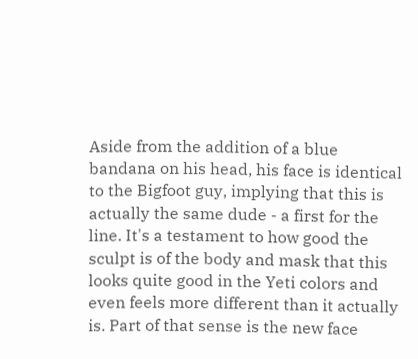Aside from the addition of a blue bandana on his head, his face is identical to the Bigfoot guy, implying that this is actually the same dude - a first for the line. It's a testament to how good the sculpt is of the body and mask that this looks quite good in the Yeti colors and even feels more different than it actually is. Part of that sense is the new face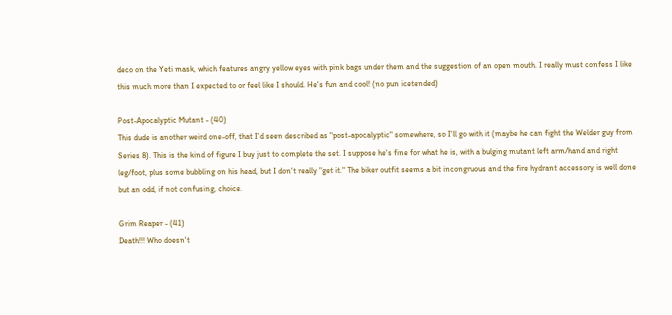deco on the Yeti mask, which features angry yellow eyes with pink bags under them and the suggestion of an open mouth. I really must confess I like this much more than I expected to or feel like I should. He's fun and cool! (no pun icetended)

Post-Apocalyptic Mutant - (40)
This dude is another weird one-off, that I'd seen described as "post-apocalyptic" somewhere, so I'll go with it (maybe he can fight the Welder guy from Series 8). This is the kind of figure I buy just to complete the set. I suppose he's fine for what he is, with a bulging mutant left arm/hand and right leg/foot, plus some bubbling on his head, but I don't really "get it." The biker outfit seems a bit incongruous and the fire hydrant accessory is well done but an odd, if not confusing, choice.

Grim Reaper - (41)
Death!!! Who doesn't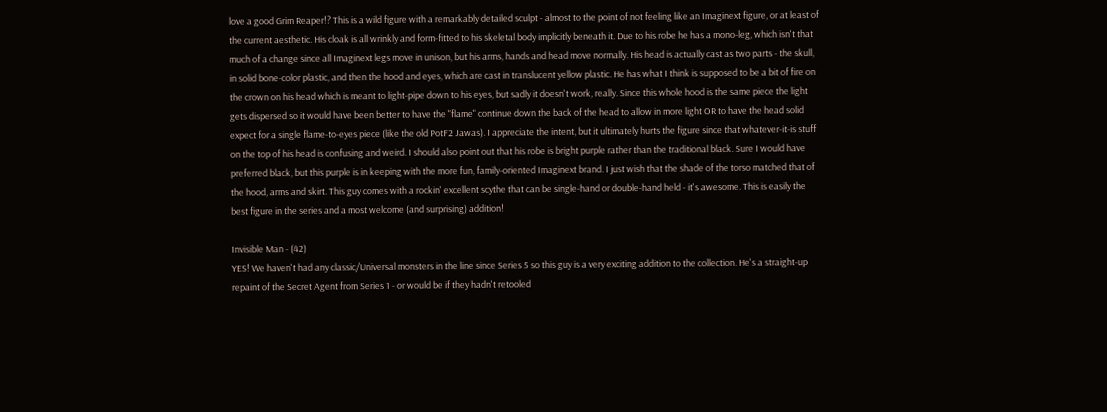love a good Grim Reaper!? This is a wild figure with a remarkably detailed sculpt - almost to the point of not feeling like an Imaginext figure, or at least of the current aesthetic. His cloak is all wrinkly and form-fitted to his skeletal body implicitly beneath it. Due to his robe he has a mono-leg, which isn't that much of a change since all Imaginext legs move in unison, but his arms, hands and head move normally. His head is actually cast as two parts - the skull, in solid bone-color plastic, and then the hood and eyes, which are cast in translucent yellow plastic. He has what I think is supposed to be a bit of fire on the crown on his head which is meant to light-pipe down to his eyes, but sadly it doesn't work, really. Since this whole hood is the same piece the light gets dispersed so it would have been better to have the "flame" continue down the back of the head to allow in more light OR to have the head solid expect for a single flame-to-eyes piece (like the old PotF2 Jawas). I appreciate the intent, but it ultimately hurts the figure since that whatever-it-is stuff on the top of his head is confusing and weird. I should also point out that his robe is bright purple rather than the traditional black. Sure I would have preferred black, but this purple is in keeping with the more fun, family-oriented Imaginext brand. I just wish that the shade of the torso matched that of the hood, arms and skirt. This guy comes with a rockin' excellent scythe that can be single-hand or double-hand held - it's awesome. This is easily the best figure in the series and a most welcome (and surprising) addition!

Invisible Man - (42)
YES! We haven't had any classic/Universal monsters in the line since Series 5 so this guy is a very exciting addition to the collection. He's a straight-up repaint of the Secret Agent from Series 1 - or would be if they hadn't retooled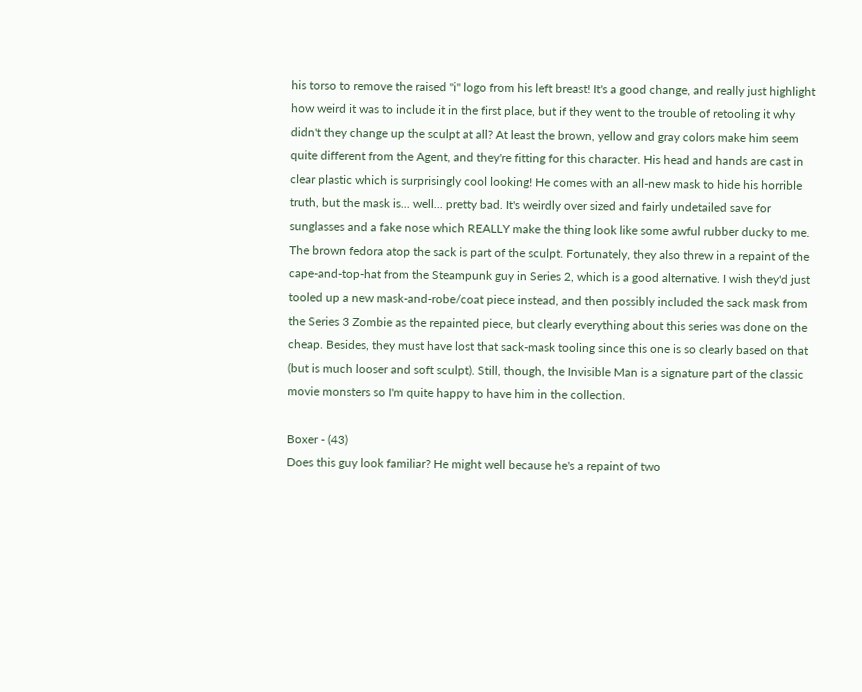his torso to remove the raised "i" logo from his left breast! It's a good change, and really just highlight how weird it was to include it in the first place, but if they went to the trouble of retooling it why didn't they change up the sculpt at all? At least the brown, yellow and gray colors make him seem quite different from the Agent, and they're fitting for this character. His head and hands are cast in clear plastic which is surprisingly cool looking! He comes with an all-new mask to hide his horrible truth, but the mask is... well... pretty bad. It's weirdly over sized and fairly undetailed save for sunglasses and a fake nose which REALLY make the thing look like some awful rubber ducky to me. The brown fedora atop the sack is part of the sculpt. Fortunately, they also threw in a repaint of the cape-and-top-hat from the Steampunk guy in Series 2, which is a good alternative. I wish they'd just tooled up a new mask-and-robe/coat piece instead, and then possibly included the sack mask from the Series 3 Zombie as the repainted piece, but clearly everything about this series was done on the cheap. Besides, they must have lost that sack-mask tooling since this one is so clearly based on that (but is much looser and soft sculpt). Still, though, the Invisible Man is a signature part of the classic movie monsters so I'm quite happy to have him in the collection.

Boxer - (43)
Does this guy look familiar? He might well because he's a repaint of two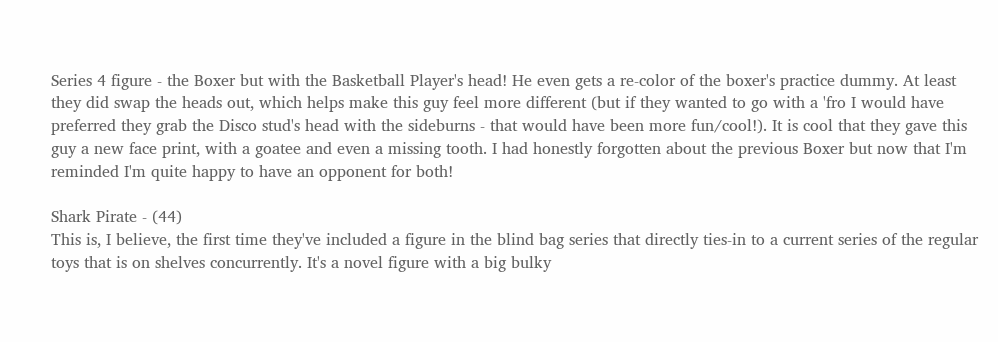Series 4 figure - the Boxer but with the Basketball Player's head! He even gets a re-color of the boxer's practice dummy. At least they did swap the heads out, which helps make this guy feel more different (but if they wanted to go with a 'fro I would have preferred they grab the Disco stud's head with the sideburns - that would have been more fun/cool!). It is cool that they gave this guy a new face print, with a goatee and even a missing tooth. I had honestly forgotten about the previous Boxer but now that I'm reminded I'm quite happy to have an opponent for both!

Shark Pirate - (44)
This is, I believe, the first time they've included a figure in the blind bag series that directly ties-in to a current series of the regular toys that is on shelves concurrently. It's a novel figure with a big bulky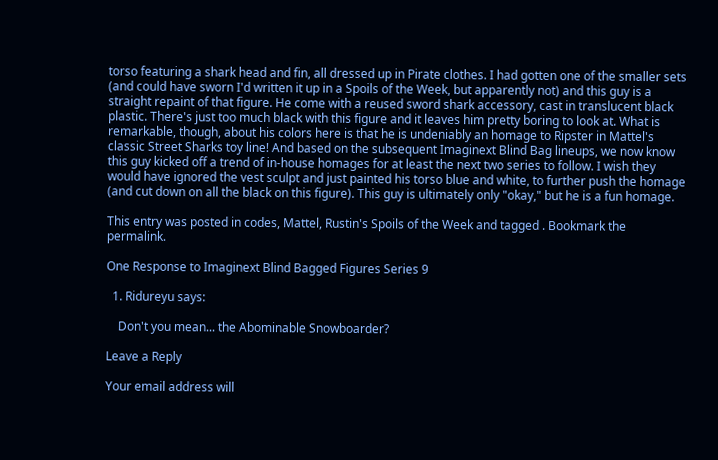torso featuring a shark head and fin, all dressed up in Pirate clothes. I had gotten one of the smaller sets (and could have sworn I'd written it up in a Spoils of the Week, but apparently not) and this guy is a straight repaint of that figure. He come with a reused sword shark accessory, cast in translucent black plastic. There's just too much black with this figure and it leaves him pretty boring to look at. What is remarkable, though, about his colors here is that he is undeniably an homage to Ripster in Mattel's classic Street Sharks toy line! And based on the subsequent Imaginext Blind Bag lineups, we now know this guy kicked off a trend of in-house homages for at least the next two series to follow. I wish they would have ignored the vest sculpt and just painted his torso blue and white, to further push the homage (and cut down on all the black on this figure). This guy is ultimately only "okay," but he is a fun homage.

This entry was posted in codes, Mattel, Rustin's Spoils of the Week and tagged . Bookmark the permalink.

One Response to Imaginext Blind Bagged Figures Series 9

  1. Ridureyu says:

    Don't you mean... the Abominable Snowboarder?

Leave a Reply

Your email address will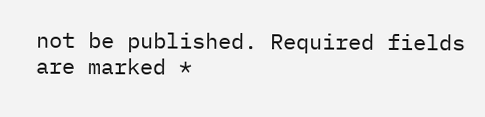not be published. Required fields are marked *